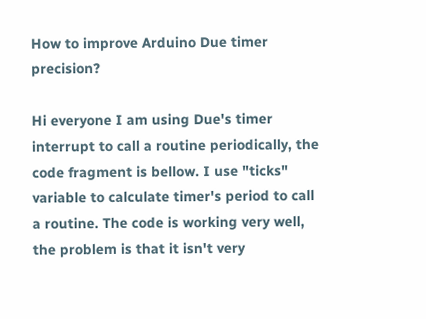How to improve Arduino Due timer precision?

Hi everyone I am using Due's timer interrupt to call a routine periodically, the code fragment is bellow. I use "ticks" variable to calculate timer's period to call a routine. The code is working very well, the problem is that it isn't very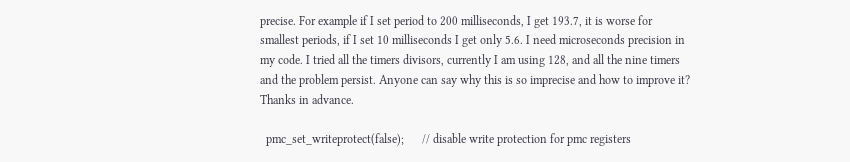precise. For example if I set period to 200 milliseconds, I get 193.7, it is worse for smallest periods, if I set 10 milliseconds I get only 5.6. I need microseconds precision in my code. I tried all the timers divisors, currently I am using 128, and all the nine timers and the problem persist. Anyone can say why this is so imprecise and how to improve it? Thanks in advance.

  pmc_set_writeprotect(false);      // disable write protection for pmc registers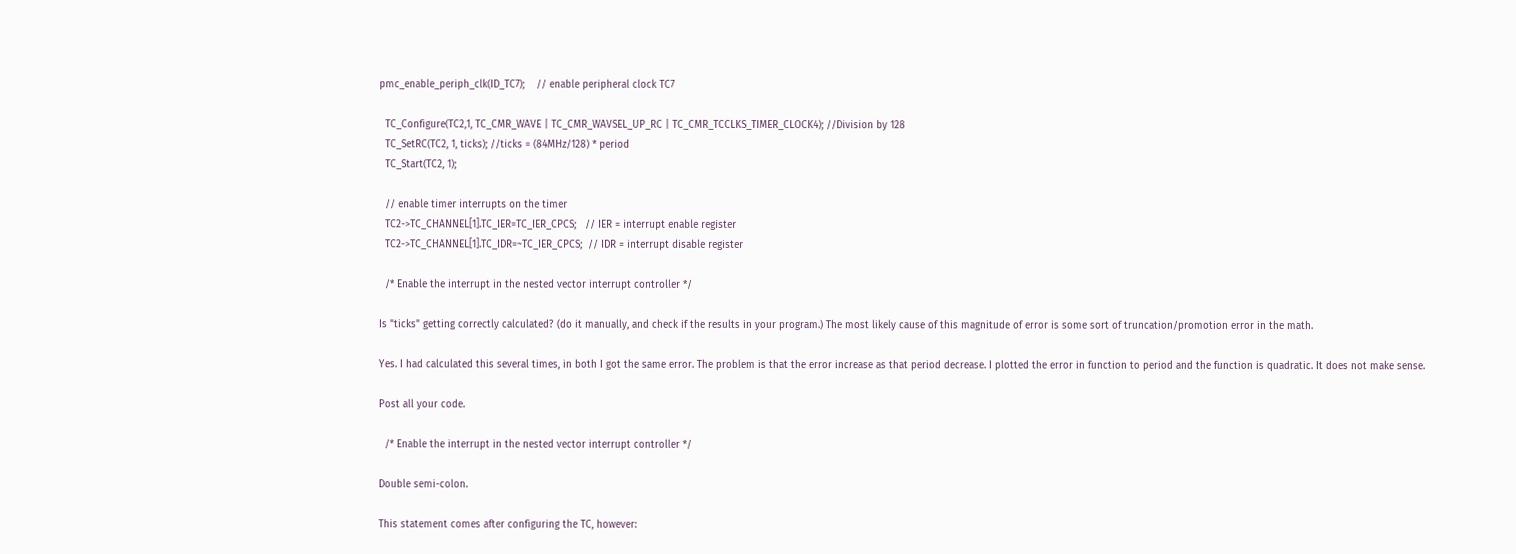pmc_enable_periph_clk(ID_TC7);    // enable peripheral clock TC7

  TC_Configure(TC2,1, TC_CMR_WAVE | TC_CMR_WAVSEL_UP_RC | TC_CMR_TCCLKS_TIMER_CLOCK4); //Division by 128
  TC_SetRC(TC2, 1, ticks); //ticks = (84MHz/128) * period
  TC_Start(TC2, 1);

  // enable timer interrupts on the timer
  TC2->TC_CHANNEL[1].TC_IER=TC_IER_CPCS;   // IER = interrupt enable register
  TC2->TC_CHANNEL[1].TC_IDR=~TC_IER_CPCS;  // IDR = interrupt disable register

  /* Enable the interrupt in the nested vector interrupt controller */

Is "ticks" getting correctly calculated? (do it manually, and check if the results in your program.) The most likely cause of this magnitude of error is some sort of truncation/promotion error in the math.

Yes. I had calculated this several times, in both I got the same error. The problem is that the error increase as that period decrease. I plotted the error in function to period and the function is quadratic. It does not make sense.

Post all your code.

  /* Enable the interrupt in the nested vector interrupt controller */

Double semi-colon.

This statement comes after configuring the TC, however: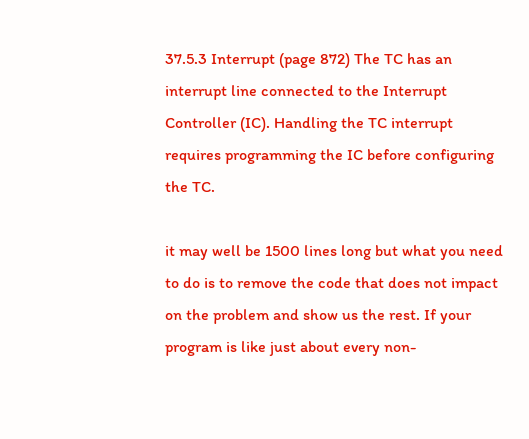37.5.3 Interrupt (page 872) The TC has an interrupt line connected to the Interrupt Controller (IC). Handling the TC interrupt requires programming the IC before configuring the TC.

it may well be 1500 lines long but what you need to do is to remove the code that does not impact on the problem and show us the rest. If your program is like just about every non-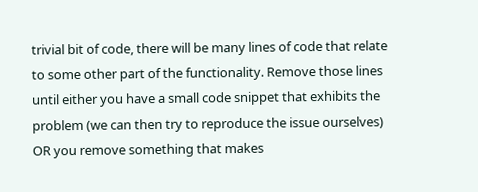trivial bit of code, there will be many lines of code that relate to some other part of the functionality. Remove those lines until either you have a small code snippet that exhibits the problem (we can then try to reproduce the issue ourselves) OR you remove something that makes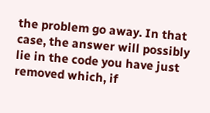the problem go away. In that case, the answer will possibly lie in the code you have just removed which, if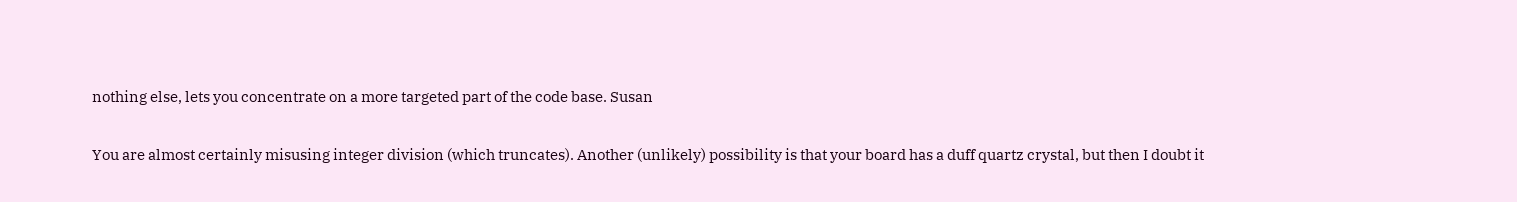nothing else, lets you concentrate on a more targeted part of the code base. Susan

You are almost certainly misusing integer division (which truncates). Another (unlikely) possibility is that your board has a duff quartz crystal, but then I doubt it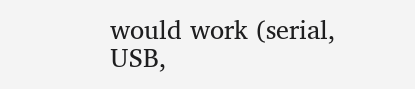would work (serial, USB,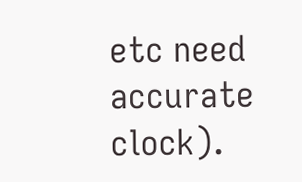etc need accurate clock).